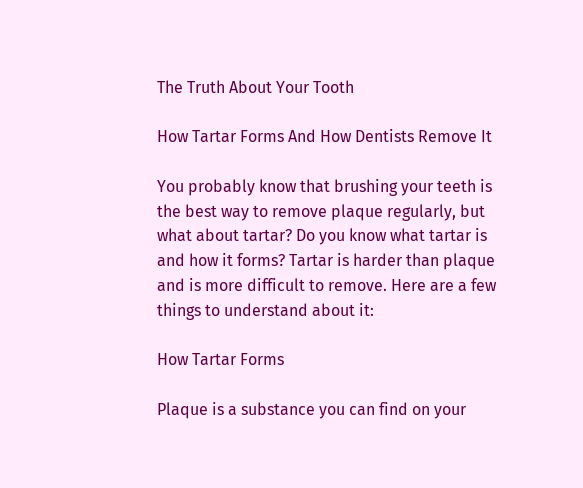The Truth About Your Tooth

How Tartar Forms And How Dentists Remove It

You probably know that brushing your teeth is the best way to remove plaque regularly, but what about tartar? Do you know what tartar is and how it forms? Tartar is harder than plaque and is more difficult to remove. Here are a few things to understand about it:

How Tartar Forms

Plaque is a substance you can find on your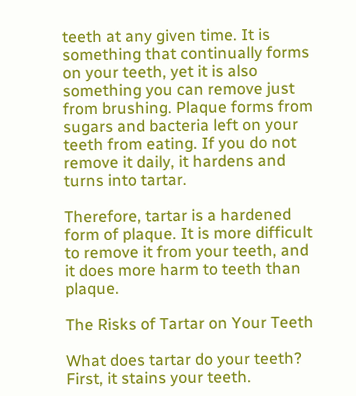teeth at any given time. It is something that continually forms on your teeth, yet it is also something you can remove just from brushing. Plaque forms from sugars and bacteria left on your teeth from eating. If you do not remove it daily, it hardens and turns into tartar.

Therefore, tartar is a hardened form of plaque. It is more difficult to remove it from your teeth, and it does more harm to teeth than plaque.

The Risks of Tartar on Your Teeth

What does tartar do your teeth? First, it stains your teeth.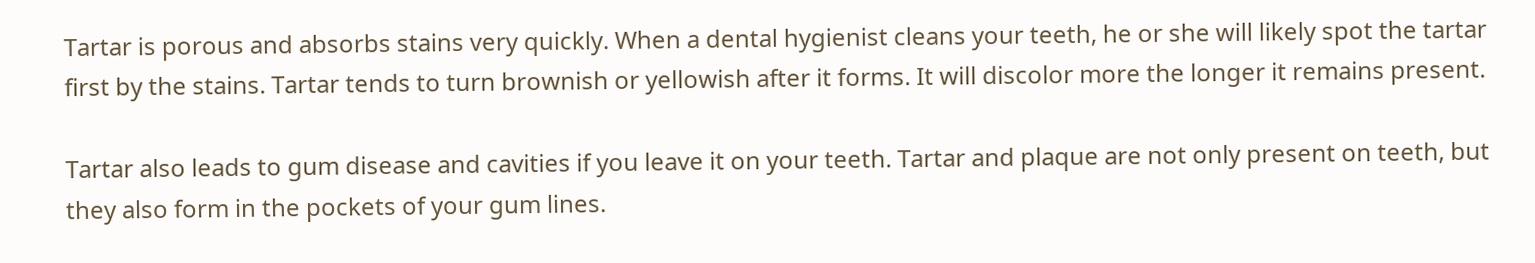Tartar is porous and absorbs stains very quickly. When a dental hygienist cleans your teeth, he or she will likely spot the tartar first by the stains. Tartar tends to turn brownish or yellowish after it forms. It will discolor more the longer it remains present.

Tartar also leads to gum disease and cavities if you leave it on your teeth. Tartar and plaque are not only present on teeth, but they also form in the pockets of your gum lines.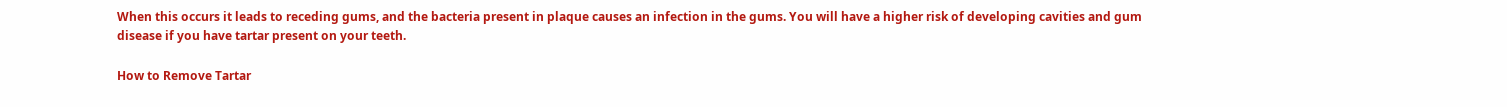When this occurs it leads to receding gums, and the bacteria present in plaque causes an infection in the gums. You will have a higher risk of developing cavities and gum disease if you have tartar present on your teeth.

How to Remove Tartar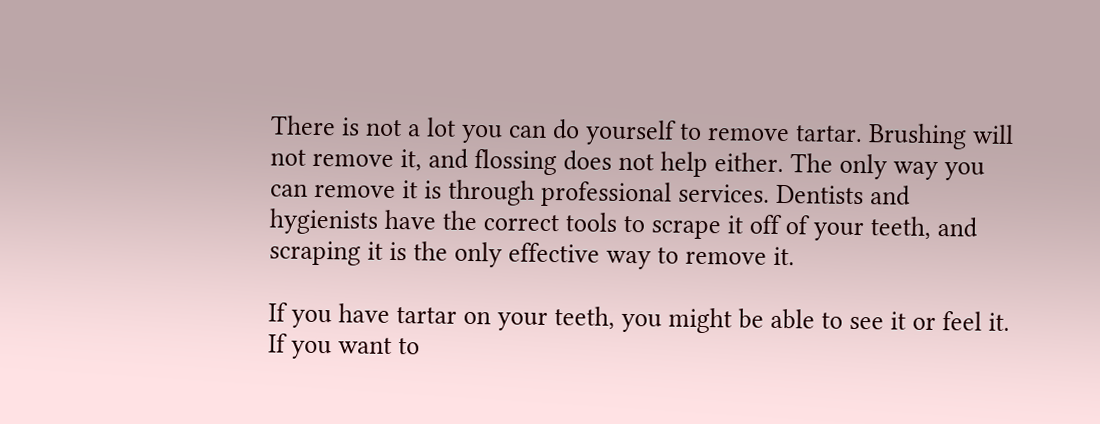There is not a lot you can do yourself to remove tartar. Brushing will not remove it, and flossing does not help either. The only way you can remove it is through professional services. Dentists and hygienists have the correct tools to scrape it off of your teeth, and scraping it is the only effective way to remove it.

If you have tartar on your teeth, you might be able to see it or feel it. If you want to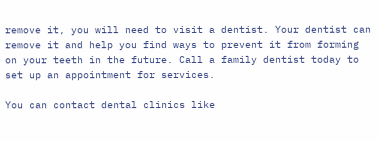remove it, you will need to visit a dentist. Your dentist can remove it and help you find ways to prevent it from forming on your teeth in the future. Call a family dentist today to set up an appointment for services.

You can contact dental clinics like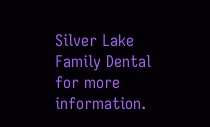Silver Lake Family Dental for more information.